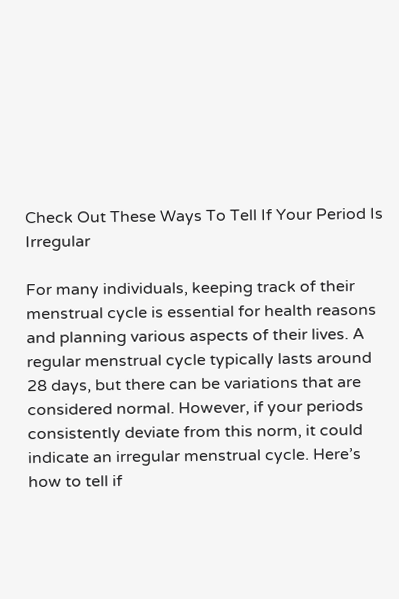Check Out These Ways To Tell If Your Period Is Irregular

For many individuals, keeping track of their menstrual cycle is essential for health reasons and planning various aspects of their lives. A regular menstrual cycle typically lasts around 28 days, but there can be variations that are considered normal. However, if your periods consistently deviate from this norm, it could indicate an irregular menstrual cycle. Here’s how to tell if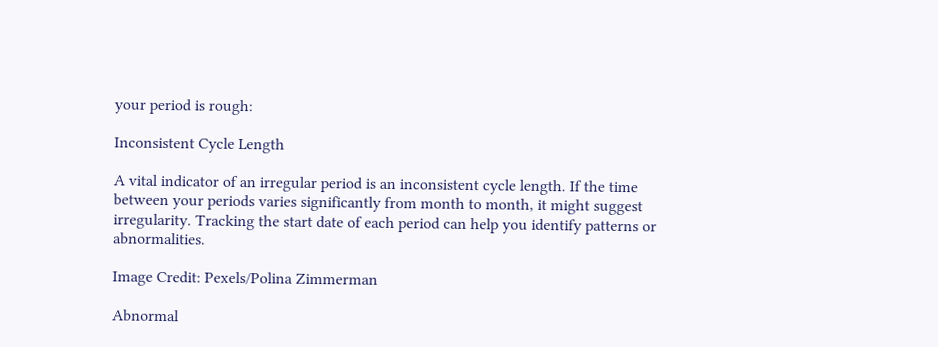your period is rough:

Inconsistent Cycle Length

A vital indicator of an irregular period is an inconsistent cycle length. If the time between your periods varies significantly from month to month, it might suggest irregularity. Tracking the start date of each period can help you identify patterns or abnormalities.

Image Credit: Pexels/Polina Zimmerman

Abnormal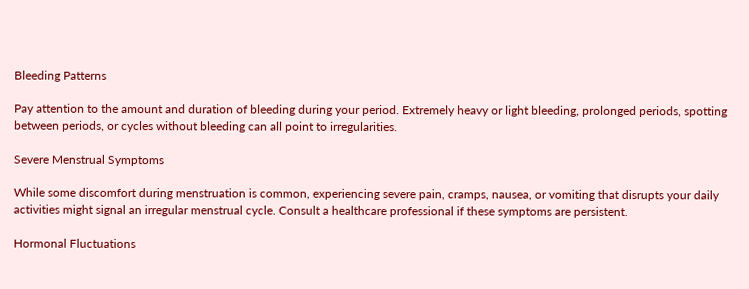Bleeding Patterns

Pay attention to the amount and duration of bleeding during your period. Extremely heavy or light bleeding, prolonged periods, spotting between periods, or cycles without bleeding can all point to irregularities.

Severe Menstrual Symptoms

While some discomfort during menstruation is common, experiencing severe pain, cramps, nausea, or vomiting that disrupts your daily activities might signal an irregular menstrual cycle. Consult a healthcare professional if these symptoms are persistent.

Hormonal Fluctuations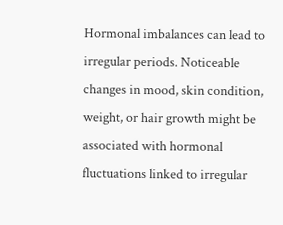Hormonal imbalances can lead to irregular periods. Noticeable changes in mood, skin condition, weight, or hair growth might be associated with hormonal fluctuations linked to irregular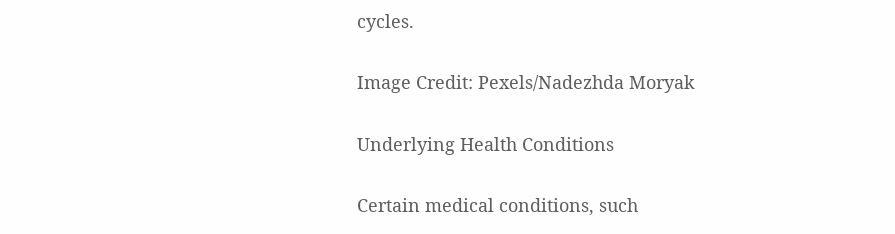cycles.

Image Credit: Pexels/Nadezhda Moryak

Underlying Health Conditions

Certain medical conditions, such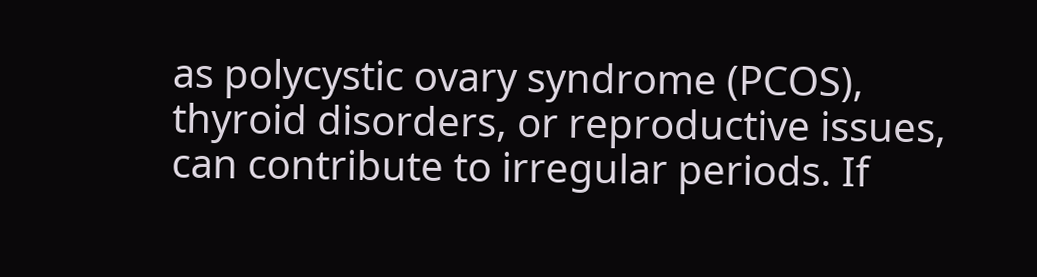as polycystic ovary syndrome (PCOS), thyroid disorders, or reproductive issues, can contribute to irregular periods. If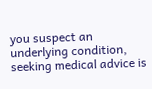you suspect an underlying condition, seeking medical advice is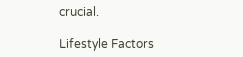crucial.

Lifestyle Factors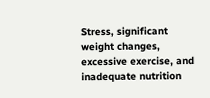Stress, significant weight changes, excessive exercise, and inadequate nutrition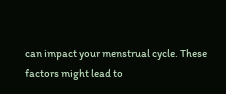can impact your menstrual cycle. These factors might lead to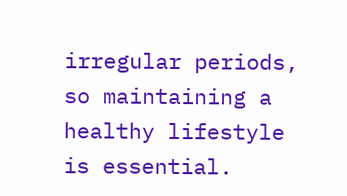irregular periods, so maintaining a healthy lifestyle is essential.